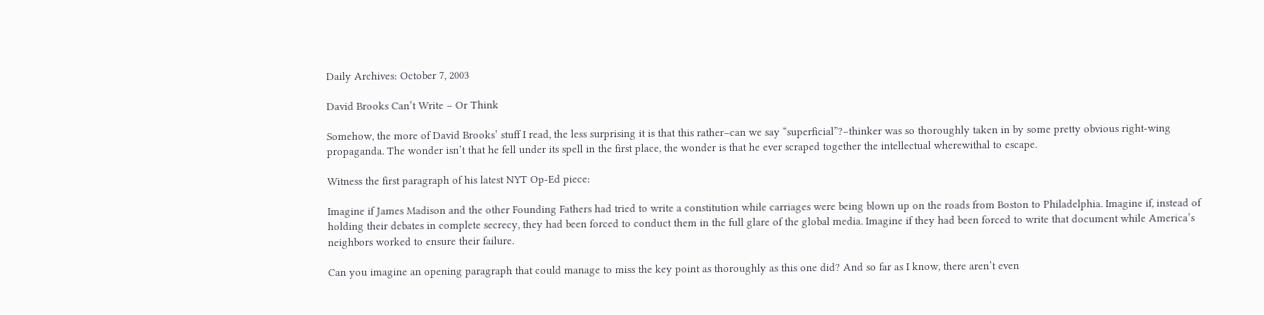Daily Archives: October 7, 2003

David Brooks Can’t Write – Or Think

Somehow, the more of David Brooks’ stuff I read, the less surprising it is that this rather–can we say “superficial”?–thinker was so thoroughly taken in by some pretty obvious right-wing propaganda. The wonder isn’t that he fell under its spell in the first place, the wonder is that he ever scraped together the intellectual wherewithal to escape.

Witness the first paragraph of his latest NYT Op-Ed piece:

Imagine if James Madison and the other Founding Fathers had tried to write a constitution while carriages were being blown up on the roads from Boston to Philadelphia. Imagine if, instead of holding their debates in complete secrecy, they had been forced to conduct them in the full glare of the global media. Imagine if they had been forced to write that document while America’s neighbors worked to ensure their failure.

Can you imagine an opening paragraph that could manage to miss the key point as thoroughly as this one did? And so far as I know, there aren’t even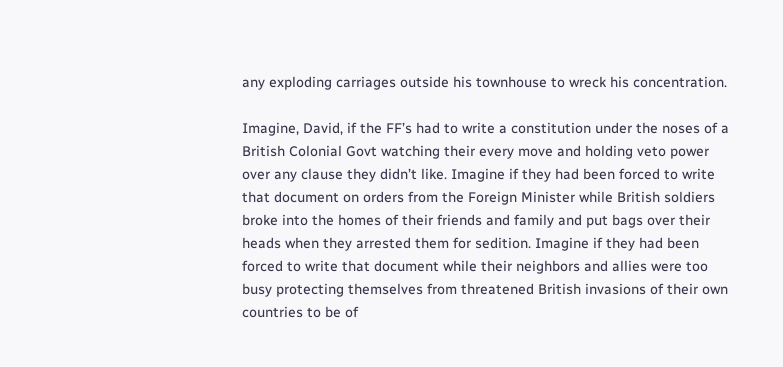any exploding carriages outside his townhouse to wreck his concentration.

Imagine, David, if the FF’s had to write a constitution under the noses of a British Colonial Govt watching their every move and holding veto power over any clause they didn’t like. Imagine if they had been forced to write that document on orders from the Foreign Minister while British soldiers broke into the homes of their friends and family and put bags over their heads when they arrested them for sedition. Imagine if they had been forced to write that document while their neighbors and allies were too busy protecting themselves from threatened British invasions of their own countries to be of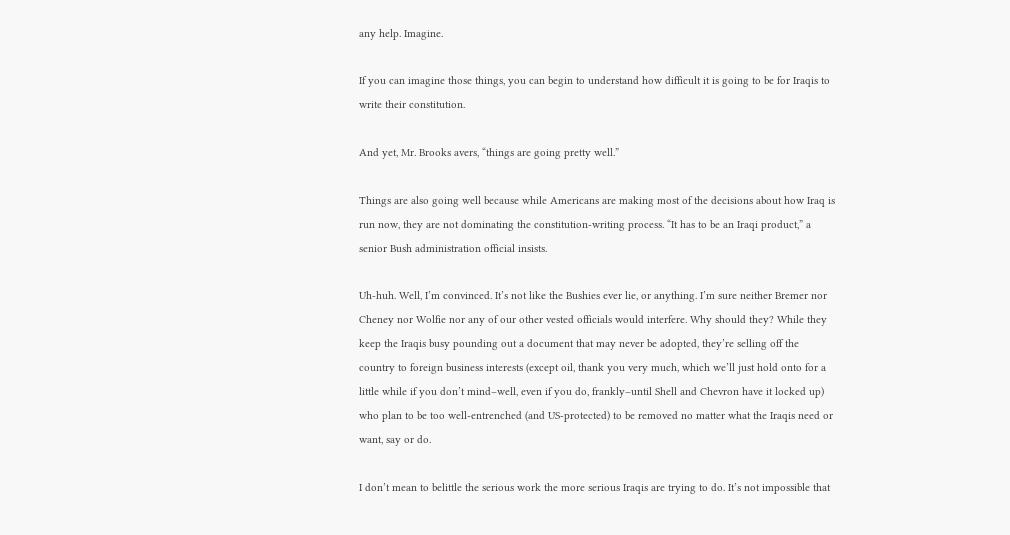any help. Imagine.

If you can imagine those things, you can begin to understand how difficult it is going to be for Iraqis to write their constitution.

And yet, Mr. Brooks avers, “things are going pretty well.”

Things are also going well because while Americans are making most of the decisions about how Iraq is run now, they are not dominating the constitution-writing process. “It has to be an Iraqi product,” a senior Bush administration official insists.

Uh-huh. Well, I’m convinced. It’s not like the Bushies ever lie, or anything. I’m sure neither Bremer nor Cheney nor Wolfie nor any of our other vested officials would interfere. Why should they? While they keep the Iraqis busy pounding out a document that may never be adopted, they’re selling off the country to foreign business interests (except oil, thank you very much, which we’ll just hold onto for a little while if you don’t mind–well, even if you do, frankly–until Shell and Chevron have it locked up) who plan to be too well-entrenched (and US-protected) to be removed no matter what the Iraqis need or want, say or do.

I don’t mean to belittle the serious work the more serious Iraqis are trying to do. It’s not impossible that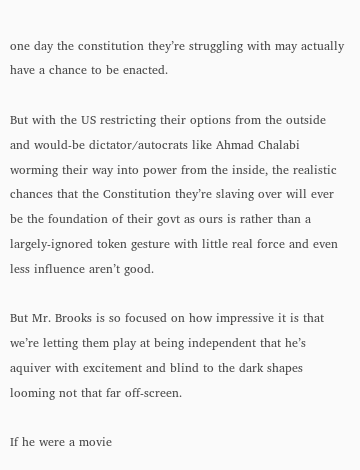one day the constitution they’re struggling with may actually have a chance to be enacted.

But with the US restricting their options from the outside and would-be dictator/autocrats like Ahmad Chalabi worming their way into power from the inside, the realistic chances that the Constitution they’re slaving over will ever be the foundation of their govt as ours is rather than a largely-ignored token gesture with little real force and even less influence aren’t good.

But Mr. Brooks is so focused on how impressive it is that we’re letting them play at being independent that he’s aquiver with excitement and blind to the dark shapes looming not that far off-screen.

If he were a movie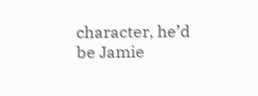character, he’d be Jamie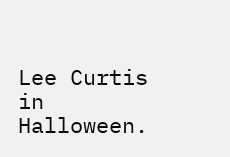Lee Curtis in Halloween.